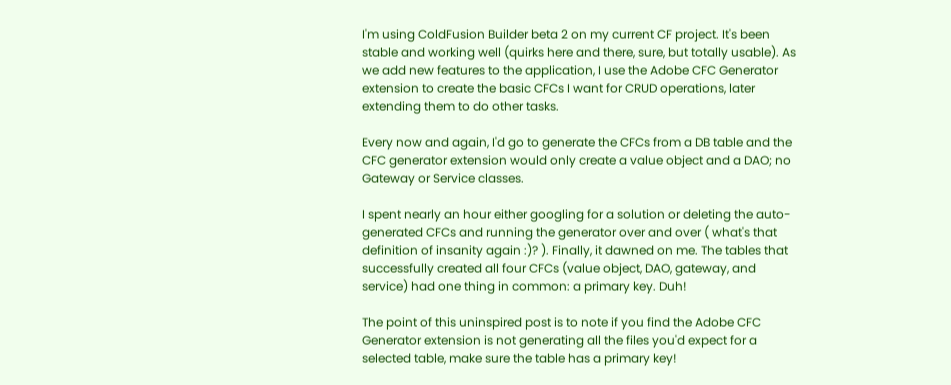I'm using ColdFusion Builder beta 2 on my current CF project. It's been stable and working well (quirks here and there, sure, but totally usable). As we add new features to the application, I use the Adobe CFC Generator extension to create the basic CFCs I want for CRUD operations, later extending them to do other tasks.

Every now and again, I'd go to generate the CFCs from a DB table and the CFC generator extension would only create a value object and a DAO; no Gateway or Service classes.

I spent nearly an hour either googling for a solution or deleting the auto-generated CFCs and running the generator over and over ( what's that definition of insanity again :)? ). Finally, it dawned on me. The tables that successfully created all four CFCs (value object, DAO, gateway, and service) had one thing in common: a primary key. Duh!

The point of this uninspired post is to note if you find the Adobe CFC Generator extension is not generating all the files you'd expect for a selected table, make sure the table has a primary key!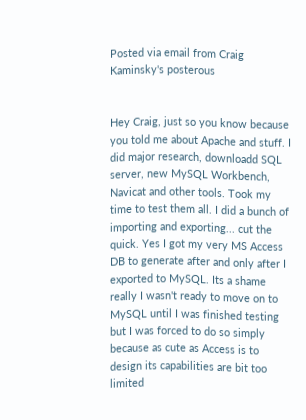Posted via email from Craig Kaminsky's posterous


Hey Craig, just so you know because you told me about Apache and stuff. I did major research, downloadd SQL server, new MySQL Workbench, Navicat and other tools. Took my time to test them all. I did a bunch of importing and exporting... cut the quick. Yes I got my very MS Access DB to generate after and only after I exported to MySQL. Its a shame really I wasn't ready to move on to MySQL until I was finished testing but I was forced to do so simply because as cute as Access is to design its capabilities are bit too limited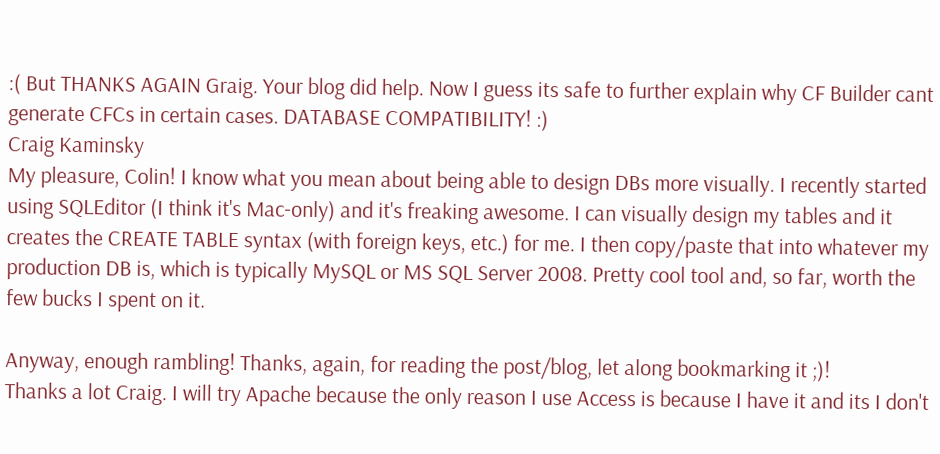:( But THANKS AGAIN Graig. Your blog did help. Now I guess its safe to further explain why CF Builder cant generate CFCs in certain cases. DATABASE COMPATIBILITY! :)
Craig Kaminsky
My pleasure, Colin! I know what you mean about being able to design DBs more visually. I recently started using SQLEditor (I think it's Mac-only) and it's freaking awesome. I can visually design my tables and it creates the CREATE TABLE syntax (with foreign keys, etc.) for me. I then copy/paste that into whatever my production DB is, which is typically MySQL or MS SQL Server 2008. Pretty cool tool and, so far, worth the few bucks I spent on it.

Anyway, enough rambling! Thanks, again, for reading the post/blog, let along bookmarking it ;)!
Thanks a lot Craig. I will try Apache because the only reason I use Access is because I have it and its I don't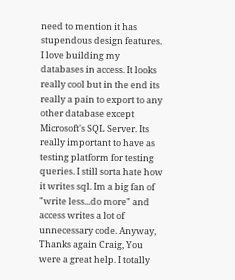need to mention it has stupendous design features. I love building my databases in access. It looks really cool but in the end its really a pain to export to any other database except Microsoft's SQL Server. Its really important to have as testing platform for testing queries. I still sorta hate how it writes sql. Im a big fan of "write less...do more" and access writes a lot of unnecessary code. Anyway, Thanks again Craig, You were a great help. I totally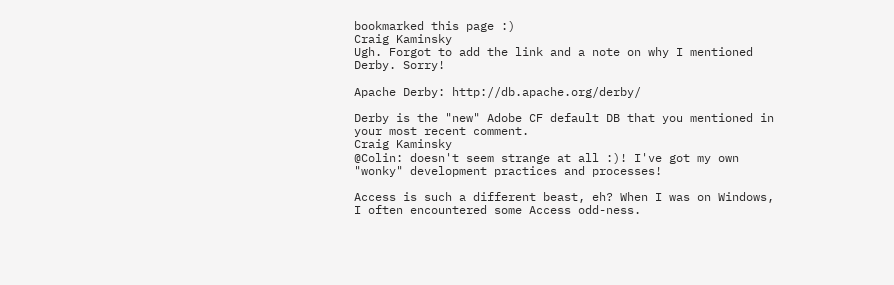bookmarked this page :)
Craig Kaminsky
Ugh. Forgot to add the link and a note on why I mentioned Derby. Sorry!

Apache Derby: http://db.apache.org/derby/

Derby is the "new" Adobe CF default DB that you mentioned in your most recent comment.
Craig Kaminsky
@Colin: doesn't seem strange at all :)! I've got my own "wonky" development practices and processes!

Access is such a different beast, eh? When I was on Windows, I often encountered some Access odd-ness.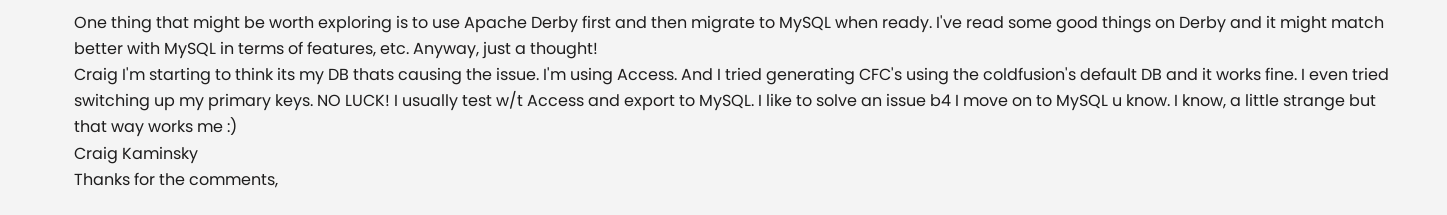One thing that might be worth exploring is to use Apache Derby first and then migrate to MySQL when ready. I've read some good things on Derby and it might match better with MySQL in terms of features, etc. Anyway, just a thought!
Craig I'm starting to think its my DB thats causing the issue. I'm using Access. And I tried generating CFC's using the coldfusion's default DB and it works fine. I even tried switching up my primary keys. NO LUCK! I usually test w/t Access and export to MySQL. I like to solve an issue b4 I move on to MySQL u know. I know, a little strange but that way works me :)
Craig Kaminsky
Thanks for the comments,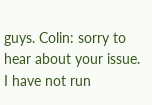guys. Colin: sorry to hear about your issue. I have not run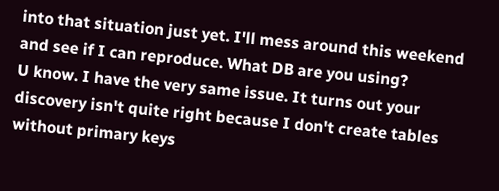into that situation just yet. I'll mess around this weekend and see if I can reproduce. What DB are you using?
U know. I have the very same issue. It turns out your discovery isn't quite right because I don't create tables without primary keys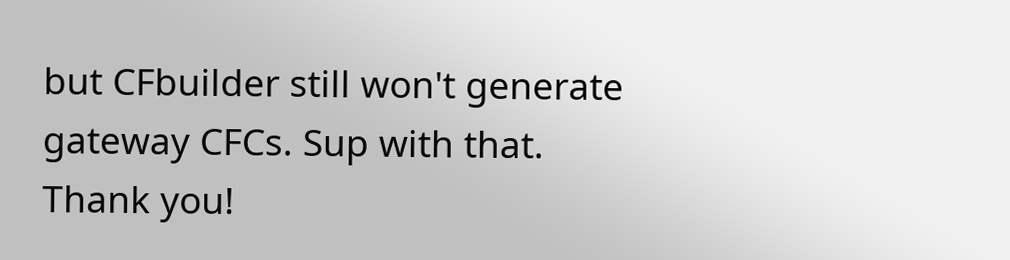but CFbuilder still won't generate gateway CFCs. Sup with that.
Thank you!